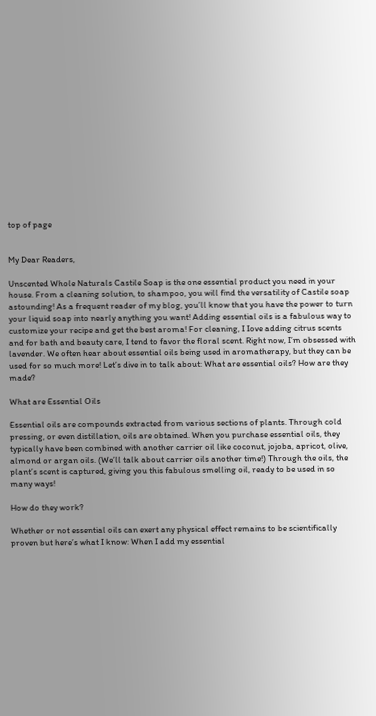top of page


My Dear Readers,

Unscented Whole Naturals Castile Soap is the one essential product you need in your house. From a cleaning solution, to shampoo, you will find the versatility of Castile soap astounding! As a frequent reader of my blog, you’ll know that you have the power to turn your liquid soap into nearly anything you want! Adding essential oils is a fabulous way to customize your recipe and get the best aroma! For cleaning, I Iove adding citrus scents and for bath and beauty care, I tend to favor the floral scent. Right now, I’m obsessed with lavender. We often hear about essential oils being used in aromatherapy, but they can be used for so much more! Let’s dive in to talk about: What are essential oils? How are they made?

What are Essential Oils

Essential oils are compounds extracted from various sections of plants. Through cold pressing, or even distillation, oils are obtained. When you purchase essential oils, they typically have been combined with another carrier oil like coconut, jojoba, apricot, olive, almond or argan oils. (We’ll talk about carrier oils another time!) Through the oils, the plant’s scent is captured, giving you this fabulous smelling oil, ready to be used in so many ways!

How do they work?

Whether or not essential oils can exert any physical effect remains to be scientifically proven but here’s what I know: When I add my essential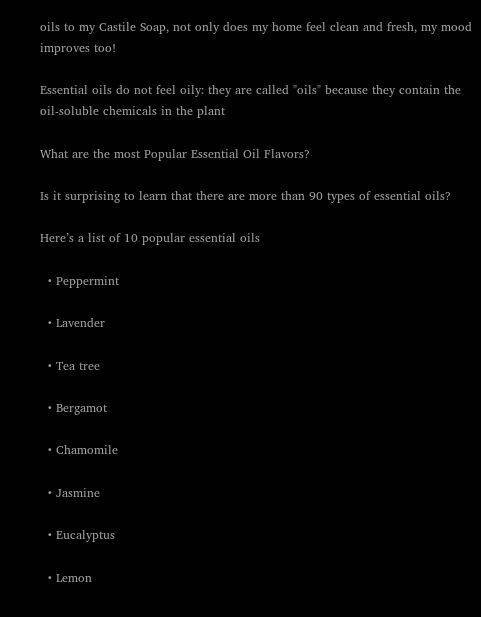oils to my Castile Soap, not only does my home feel clean and fresh, my mood improves too!

Essential oils do not feel oily: they are called "oils" because they contain the oil-soluble chemicals in the plant

What are the most Popular Essential Oil Flavors?

Is it surprising to learn that there are more than 90 types of essential oils?

Here’s a list of 10 popular essential oils

  • Peppermint

  • Lavender

  • Tea tree

  • Bergamot

  • Chamomile

  • Jasmine

  • Eucalyptus

  • Lemon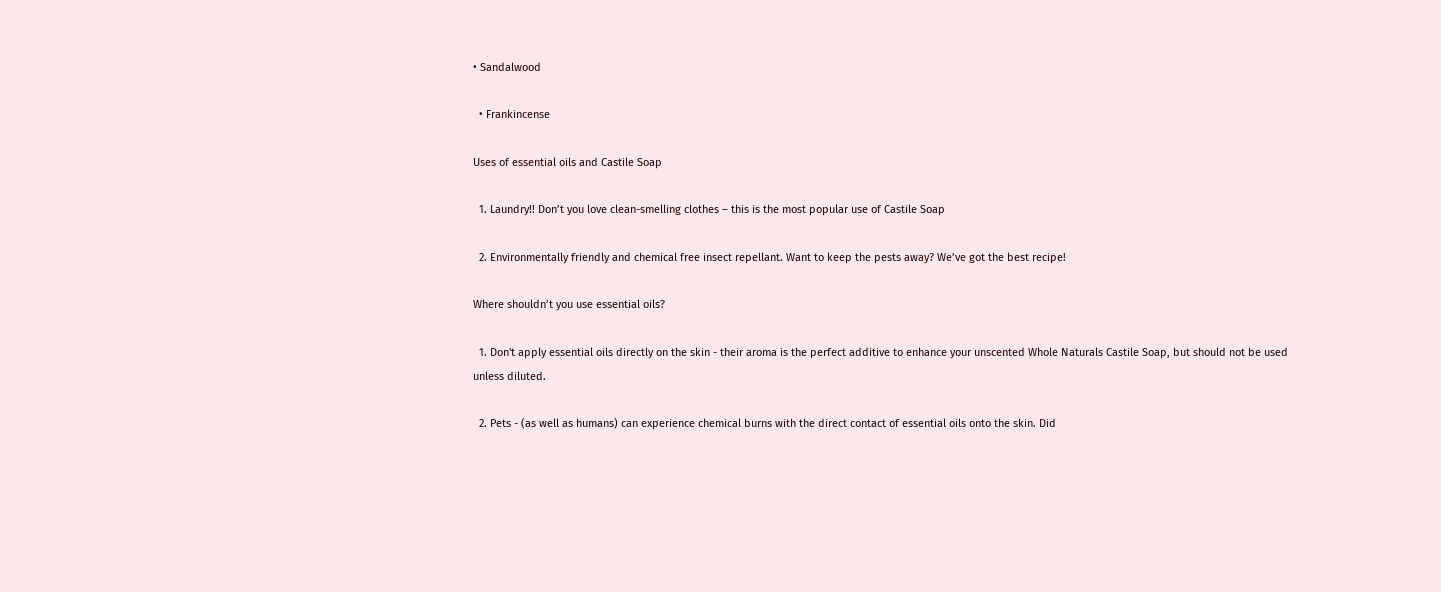• Sandalwood

  • Frankincense

Uses of essential oils and Castile Soap

  1. Laundry!! Don’t you love clean-smelling clothes – this is the most popular use of Castile Soap

  2. Environmentally friendly and chemical free insect repellant. Want to keep the pests away? We’ve got the best recipe!

Where shouldn’t you use essential oils?

  1. Don't apply essential oils directly on the skin - their aroma is the perfect additive to enhance your unscented Whole Naturals Castile Soap, but should not be used unless diluted.

  2. Pets - (as well as humans) can experience chemical burns with the direct contact of essential oils onto the skin. Did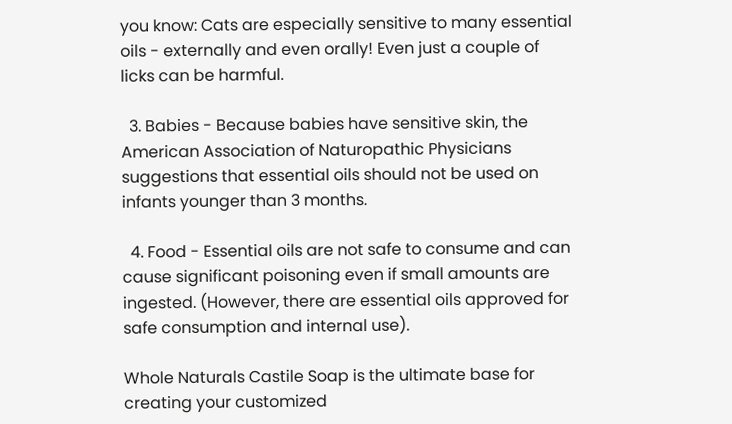you know: Cats are especially sensitive to many essential oils - externally and even orally! Even just a couple of licks can be harmful.

  3. Babies - Because babies have sensitive skin, the American Association of Naturopathic Physicians suggestions that essential oils should not be used on infants younger than 3 months.

  4. Food - Essential oils are not safe to consume and can cause significant poisoning even if small amounts are ingested. (However, there are essential oils approved for safe consumption and internal use).

Whole Naturals Castile Soap is the ultimate base for creating your customized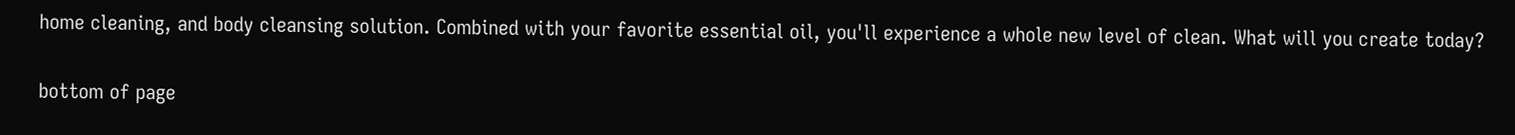home cleaning, and body cleansing solution. Combined with your favorite essential oil, you'll experience a whole new level of clean. What will you create today?


bottom of page